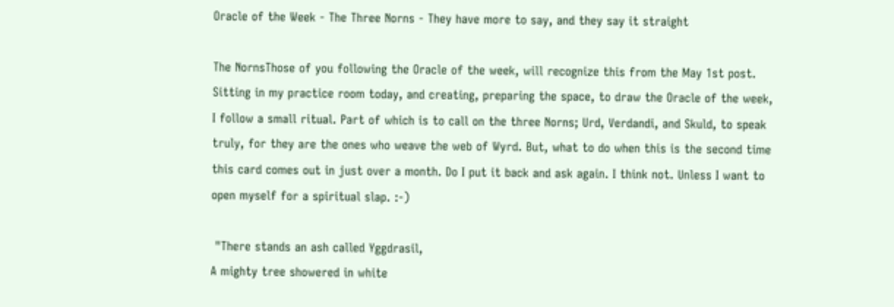Oracle of the Week - The Three Norns - They have more to say, and they say it straight

The NornsThose of you following the Oracle of the week, will recognize this from the May 1st post. Sitting in my practice room today, and creating, preparing the space, to draw the Oracle of the week, I follow a small ritual. Part of which is to call on the three Norns; Urd, Verdandi, and Skuld, to speak truly, for they are the ones who weave the web of Wyrd. But, what to do when this is the second time this card comes out in just over a month. Do I put it back and ask again. I think not. Unless I want to open myself for a spiritual slap. :-)

 "There stands an ash called Yggdrasil,
A mighty tree showered in white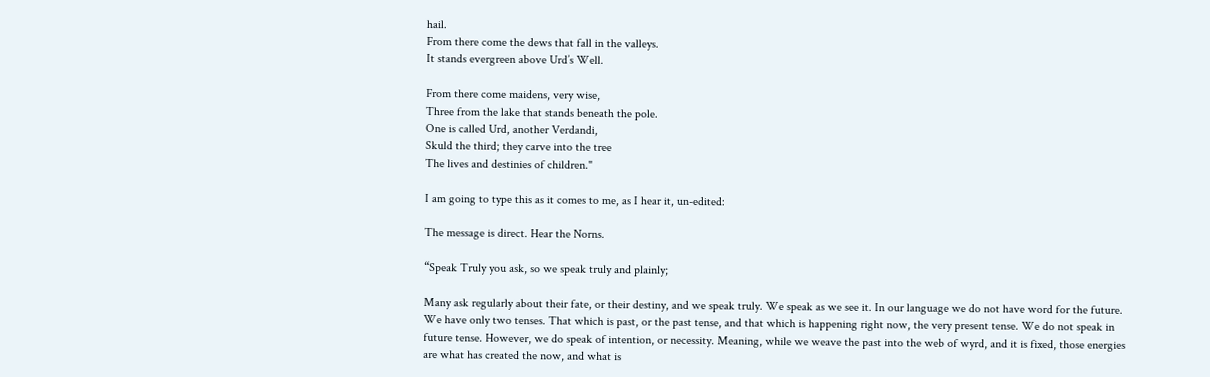hail.
From there come the dews that fall in the valleys.
It stands evergreen above Urd’s Well.

From there come maidens, very wise,
Three from the lake that stands beneath the pole.
One is called Urd, another Verdandi,
Skuld the third; they carve into the tree
The lives and destinies of children."

I am going to type this as it comes to me, as I hear it, un-edited:

The message is direct. Hear the Norns.

“Speak Truly you ask, so we speak truly and plainly;

Many ask regularly about their fate, or their destiny, and we speak truly. We speak as we see it. In our language we do not have word for the future. We have only two tenses. That which is past, or the past tense, and that which is happening right now, the very present tense. We do not speak in future tense. However, we do speak of intention, or necessity. Meaning, while we weave the past into the web of wyrd, and it is fixed, those energies are what has created the now, and what is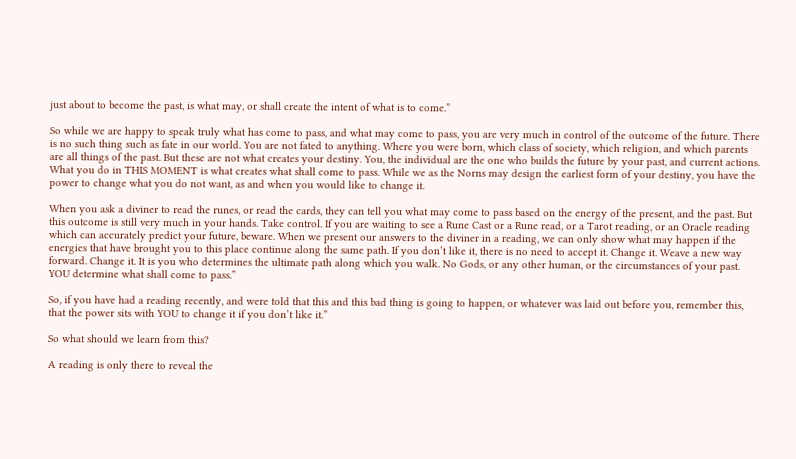just about to become the past, is what may, or shall create the intent of what is to come.”

So while we are happy to speak truly what has come to pass, and what may come to pass, you are very much in control of the outcome of the future. There is no such thing such as fate in our world. You are not fated to anything. Where you were born, which class of society, which religion, and which parents are all things of the past. But these are not what creates your destiny. You, the individual are the one who builds the future by your past, and current actions. What you do in THIS MOMENT is what creates what shall come to pass. While we as the Norns may design the earliest form of your destiny, you have the power to change what you do not want, as and when you would like to change it.

When you ask a diviner to read the runes, or read the cards, they can tell you what may come to pass based on the energy of the present, and the past. But this outcome is still very much in your hands. Take control. If you are waiting to see a Rune Cast or a Rune read, or a Tarot reading, or an Oracle reading which can accurately predict your future, beware. When we present our answers to the diviner in a reading, we can only show what may happen if the energies that have brought you to this place continue along the same path. If you don’t like it, there is no need to accept it. Change it. Weave a new way forward. Change it. It is you who determines the ultimate path along which you walk. No Gods, or any other human, or the circumstances of your past. YOU determine what shall come to pass.”

So, if you have had a reading recently, and were told that this and this bad thing is going to happen, or whatever was laid out before you, remember this, that the power sits with YOU to change it if you don’t like it.”

So what should we learn from this?

A reading is only there to reveal the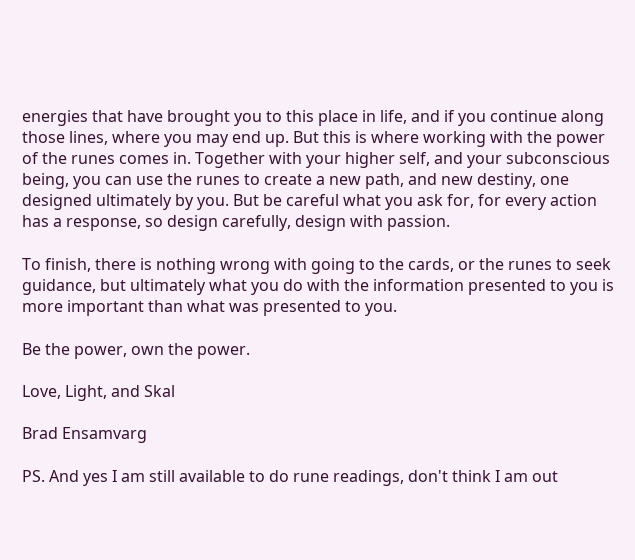energies that have brought you to this place in life, and if you continue along those lines, where you may end up. But this is where working with the power of the runes comes in. Together with your higher self, and your subconscious being, you can use the runes to create a new path, and new destiny, one designed ultimately by you. But be careful what you ask for, for every action has a response, so design carefully, design with passion.

To finish, there is nothing wrong with going to the cards, or the runes to seek guidance, but ultimately what you do with the information presented to you is more important than what was presented to you.

Be the power, own the power.

Love, Light, and Skal

Brad Ensamvarg

PS. And yes I am still available to do rune readings, don't think I am out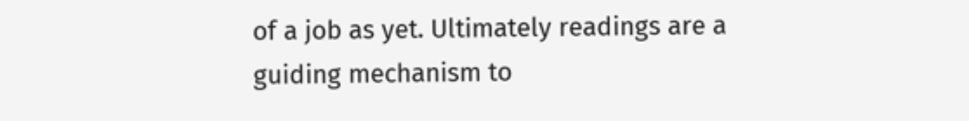of a job as yet. Ultimately readings are a guiding mechanism to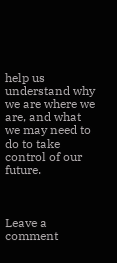help us understand why we are where we are, and what we may need to do to take control of our future.



Leave a comment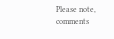Please note, comments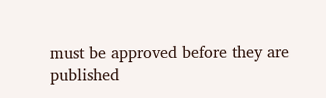must be approved before they are published